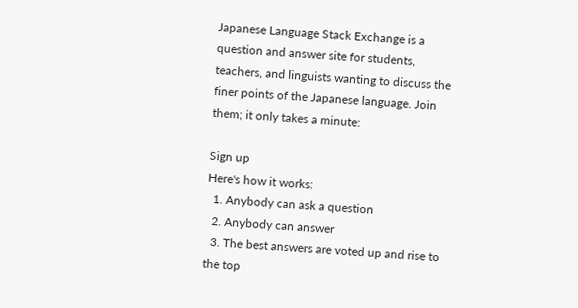Japanese Language Stack Exchange is a question and answer site for students, teachers, and linguists wanting to discuss the finer points of the Japanese language. Join them; it only takes a minute:

Sign up
Here's how it works:
  1. Anybody can ask a question
  2. Anybody can answer
  3. The best answers are voted up and rise to the top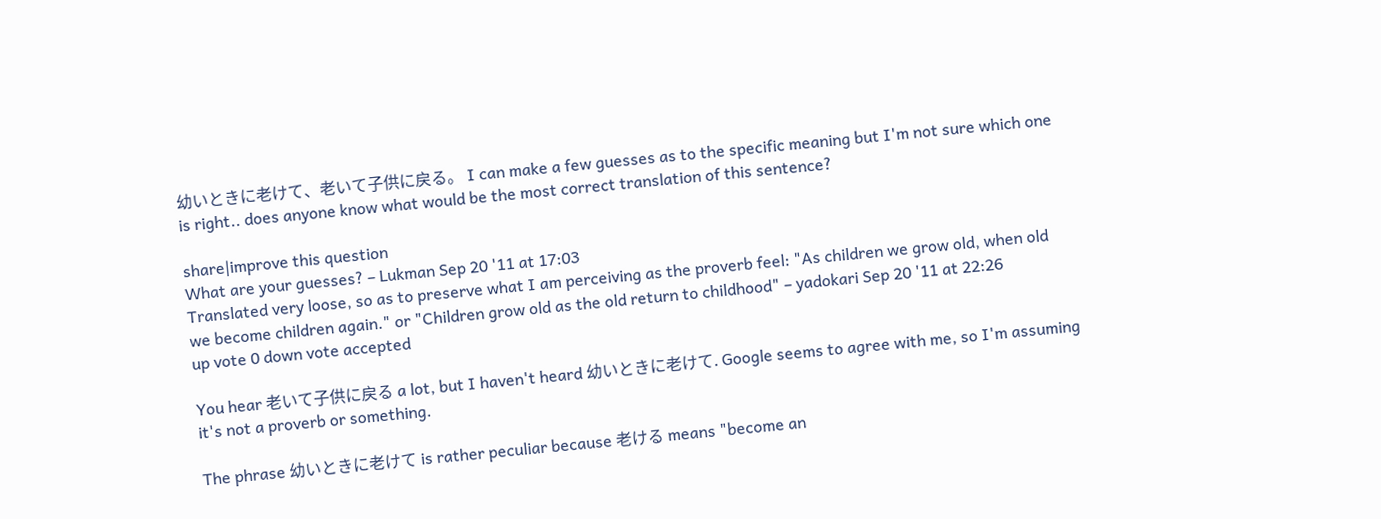幼いときに老けて、老いて子供に戻る。 I can make a few guesses as to the specific meaning but I'm not sure which one is right.. does anyone know what would be the most correct translation of this sentence?

share|improve this question
What are your guesses? – Lukman Sep 20 '11 at 17:03
Translated very loose, so as to preserve what I am perceiving as the proverb feel: "As children we grow old, when old we become children again." or "Children grow old as the old return to childhood" – yadokari Sep 20 '11 at 22:26
up vote 0 down vote accepted

You hear 老いて子供に戻る a lot, but I haven't heard 幼いときに老けて. Google seems to agree with me, so I'm assuming it's not a proverb or something.

The phrase 幼いときに老けて is rather peculiar because 老ける means "become an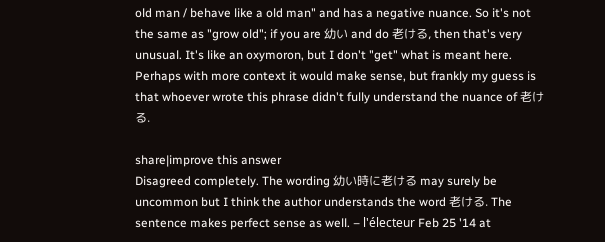old man / behave like a old man" and has a negative nuance. So it's not the same as "grow old"; if you are 幼い and do 老ける, then that's very unusual. It's like an oxymoron, but I don't "get" what is meant here. Perhaps with more context it would make sense, but frankly my guess is that whoever wrote this phrase didn't fully understand the nuance of 老ける.

share|improve this answer
Disagreed completely. The wording 幼い時に老ける may surely be uncommon but I think the author understands the word 老ける. The sentence makes perfect sense as well. – l'électeur Feb 25 '14 at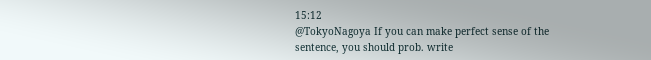15:12
@TokyoNagoya If you can make perfect sense of the sentence, you should prob. write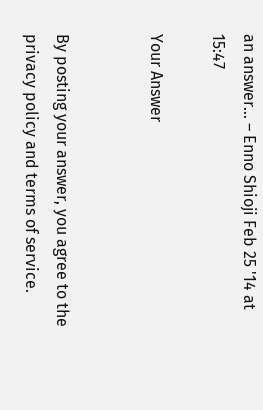an answer... – Enno Shioji Feb 25 '14 at 15:47

Your Answer


By posting your answer, you agree to the privacy policy and terms of service.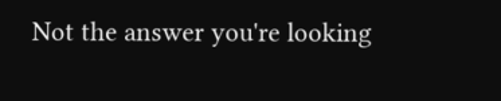Not the answer you're looking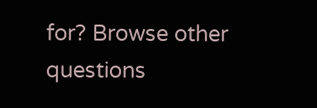for? Browse other questions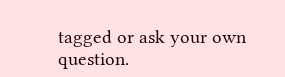tagged or ask your own question.